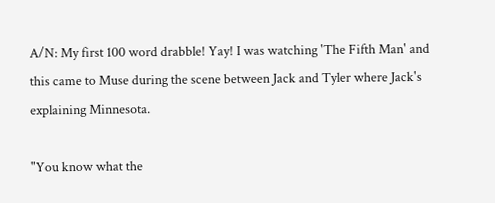A/N: My first 100 word drabble! Yay! I was watching 'The Fifth Man' and this came to Muse during the scene between Jack and Tyler where Jack's explaining Minnesota.

"You know what the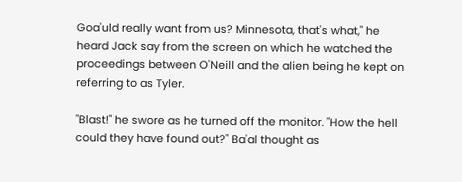Goa'uld really want from us? Minnesota, that's what," he heard Jack say from the screen on which he watched the proceedings between O'Neill and the alien being he kept on referring to as Tyler.

"Blast!" he swore as he turned off the monitor. "How the hell could they have found out?" Ba'al thought as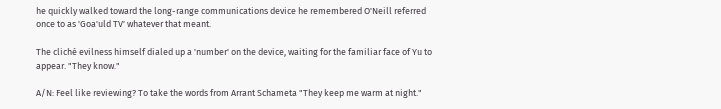he quickly walked toward the long-range communications device he remembered O'Neill referred once to as 'Goa'uld TV' whatever that meant.

The cliché evilness himself dialed up a 'number' on the device, waiting for the familiar face of Yu to appear. "They know."

A/N: Feel like reviewing? To take the words from Arrant Schameta "They keep me warm at night."